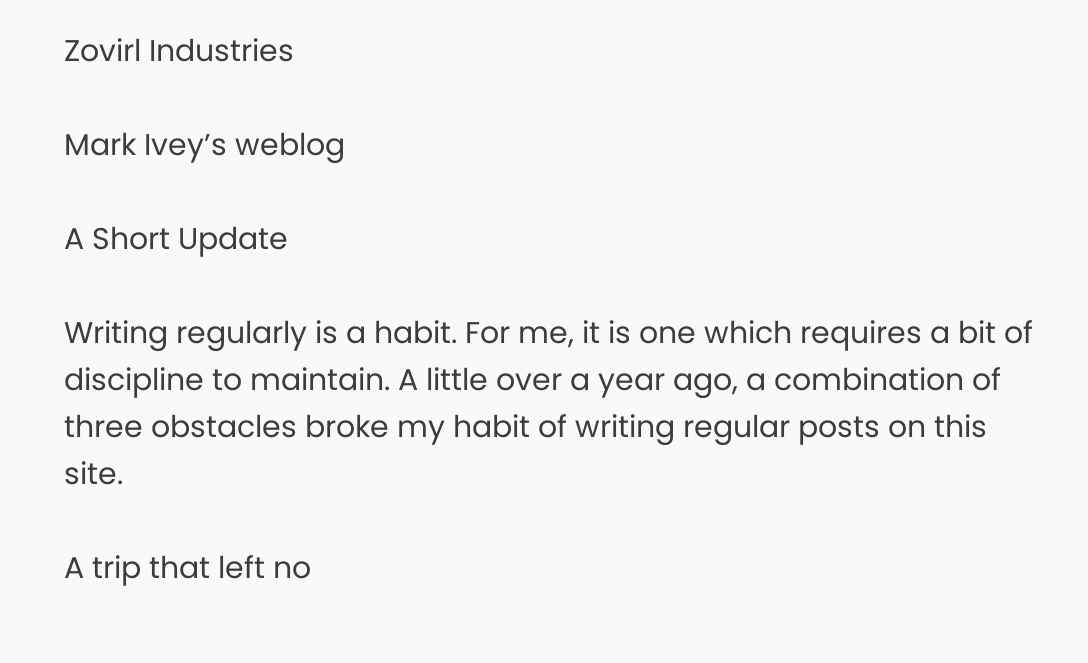Zovirl Industries

Mark Ivey’s weblog

A Short Update

Writing regularly is a habit. For me, it is one which requires a bit of discipline to maintain. A little over a year ago, a combination of three obstacles broke my habit of writing regular posts on this site.

A trip that left no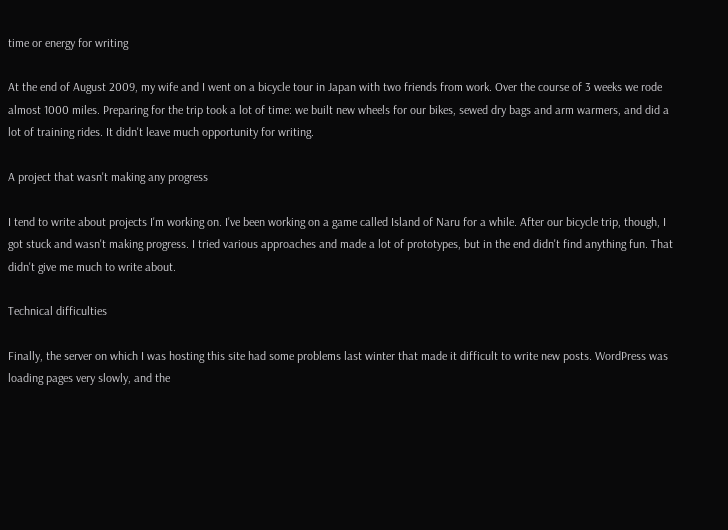time or energy for writing

At the end of August 2009, my wife and I went on a bicycle tour in Japan with two friends from work. Over the course of 3 weeks we rode almost 1000 miles. Preparing for the trip took a lot of time: we built new wheels for our bikes, sewed dry bags and arm warmers, and did a lot of training rides. It didn't leave much opportunity for writing.

A project that wasn't making any progress

I tend to write about projects I'm working on. I've been working on a game called Island of Naru for a while. After our bicycle trip, though, I got stuck and wasn't making progress. I tried various approaches and made a lot of prototypes, but in the end didn't find anything fun. That didn't give me much to write about.

Technical difficulties

Finally, the server on which I was hosting this site had some problems last winter that made it difficult to write new posts. WordPress was loading pages very slowly, and the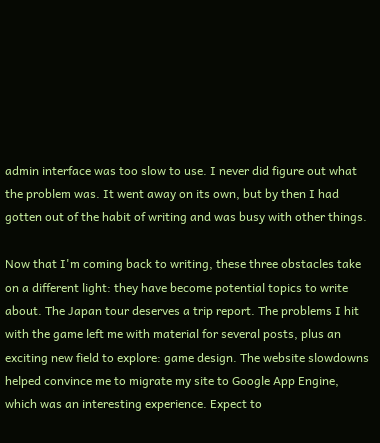admin interface was too slow to use. I never did figure out what the problem was. It went away on its own, but by then I had gotten out of the habit of writing and was busy with other things.

Now that I'm coming back to writing, these three obstacles take on a different light: they have become potential topics to write about. The Japan tour deserves a trip report. The problems I hit with the game left me with material for several posts, plus an exciting new field to explore: game design. The website slowdowns helped convince me to migrate my site to Google App Engine, which was an interesting experience. Expect to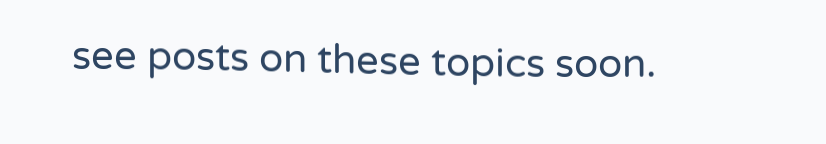see posts on these topics soon.